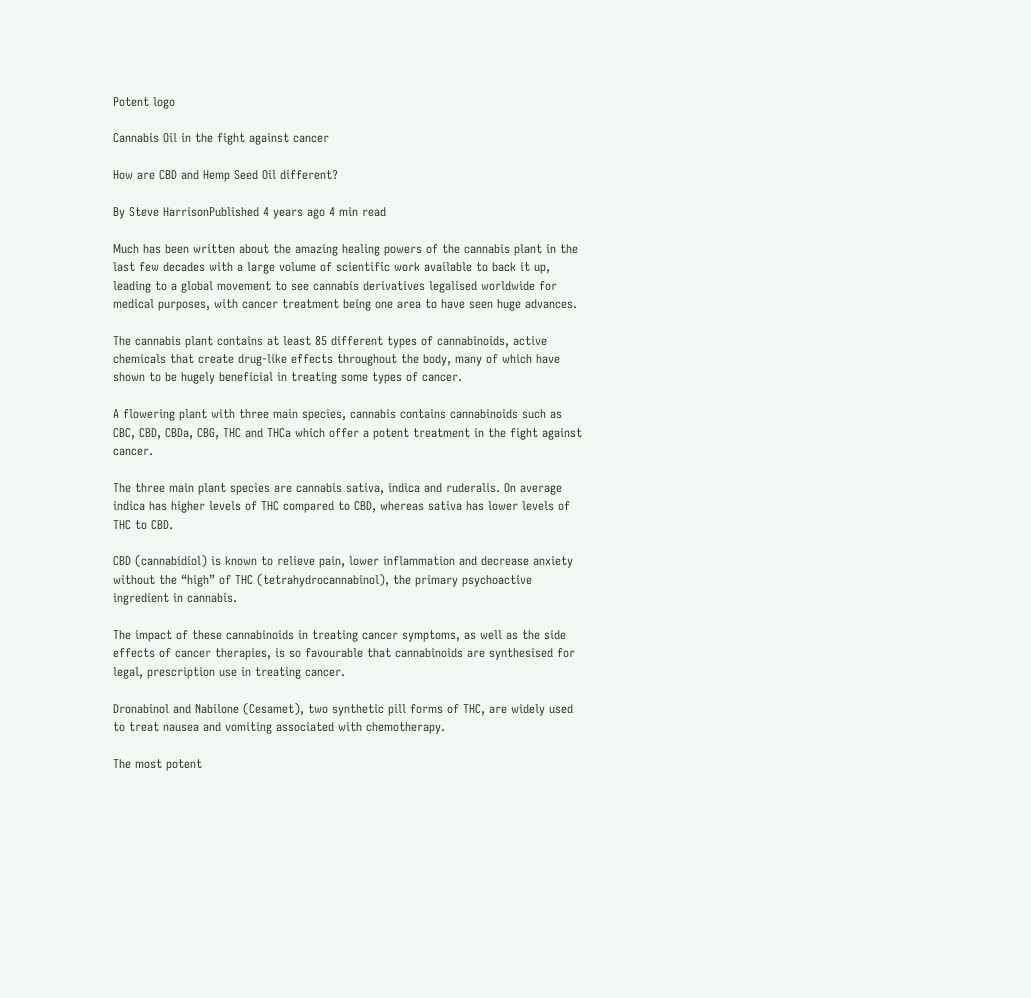Potent logo

Cannabis Oil in the fight against cancer

How are CBD and Hemp Seed Oil different?

By Steve HarrisonPublished 4 years ago 4 min read

Much has been written about the amazing healing powers of the cannabis plant in the last few decades with a large volume of scientific work available to back it up, leading to a global movement to see cannabis derivatives legalised worldwide for medical purposes, with cancer treatment being one area to have seen huge advances.

The cannabis plant contains at least 85 different types of cannabinoids, active chemicals that create drug-like effects throughout the body, many of which have shown to be hugely beneficial in treating some types of cancer.

A flowering plant with three main species, cannabis contains cannabinoids such as CBC, CBD, CBDa, CBG, THC and THCa which offer a potent treatment in the fight against cancer.

The three main plant species are cannabis sativa, indica and ruderalis. On average indica has higher levels of THC compared to CBD, whereas sativa has lower levels of THC to CBD.

CBD (cannabidiol) is known to relieve pain, lower inflammation and decrease anxiety without the “high” of THC (tetrahydrocannabinol), the primary psychoactive ingredient in cannabis.

The impact of these cannabinoids in treating cancer symptoms, as well as the side effects of cancer therapies, is so favourable that cannabinoids are synthesised for legal, prescription use in treating cancer.

Dronabinol and Nabilone (Cesamet), two synthetic pill forms of THC, are widely used to treat nausea and vomiting associated with chemotherapy.

The most potent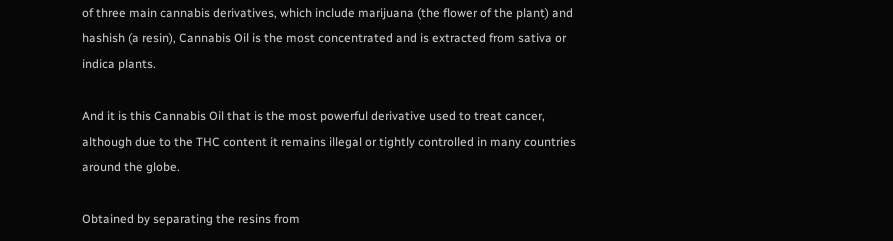of three main cannabis derivatives, which include marijuana (the flower of the plant) and hashish (a resin), Cannabis Oil is the most concentrated and is extracted from sativa or indica plants.

And it is this Cannabis Oil that is the most powerful derivative used to treat cancer, although due to the THC content it remains illegal or tightly controlled in many countries around the globe.

Obtained by separating the resins from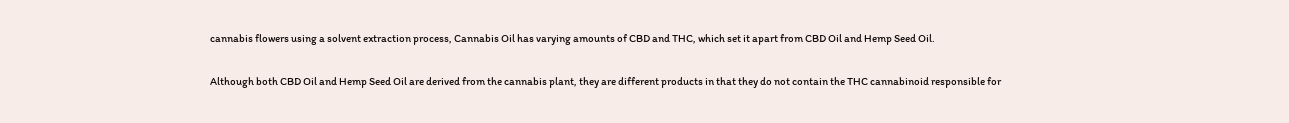cannabis flowers using a solvent extraction process, Cannabis Oil has varying amounts of CBD and THC, which set it apart from CBD Oil and Hemp Seed Oil.

Although both CBD Oil and Hemp Seed Oil are derived from the cannabis plant, they are different products in that they do not contain the THC cannabinoid responsible for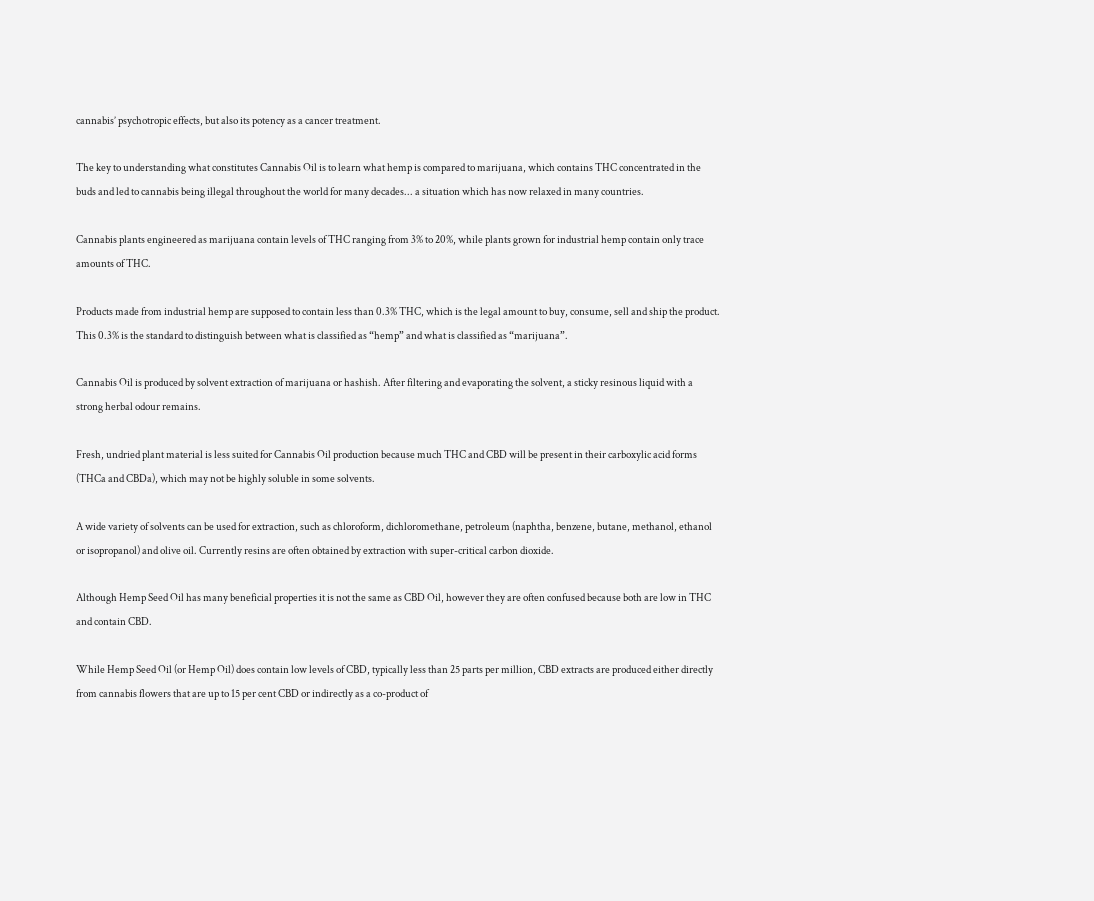cannabis’ psychotropic effects, but also its potency as a cancer treatment.

The key to understanding what constitutes Cannabis Oil is to learn what hemp is compared to marijuana, which contains THC concentrated in the buds and led to cannabis being illegal throughout the world for many decades... a situation which has now relaxed in many countries.

Cannabis plants engineered as marijuana contain levels of THC ranging from 3% to 20%, while plants grown for industrial hemp contain only trace amounts of THC.

Products made from industrial hemp are supposed to contain less than 0.3% THC, which is the legal amount to buy, consume, sell and ship the product. This 0.3% is the standard to distinguish between what is classified as “hemp” and what is classified as “marijuana”.

Cannabis Oil is produced by solvent extraction of marijuana or hashish. After filtering and evaporating the solvent, a sticky resinous liquid with a strong herbal odour remains.

Fresh, undried plant material is less suited for Cannabis Oil production because much THC and CBD will be present in their carboxylic acid forms (THCa and CBDa), which may not be highly soluble in some solvents.

A wide variety of solvents can be used for extraction, such as chloroform, dichloromethane, petroleum (naphtha, benzene, butane, methanol, ethanol or isopropanol) and olive oil. Currently resins are often obtained by extraction with super-critical carbon dioxide.

Although Hemp Seed Oil has many beneficial properties it is not the same as CBD Oil, however they are often confused because both are low in THC and contain CBD.

While Hemp Seed Oil (or Hemp Oil) does contain low levels of CBD, typically less than 25 parts per million, CBD extracts are produced either directly from cannabis flowers that are up to 15 per cent CBD or indirectly as a co-product of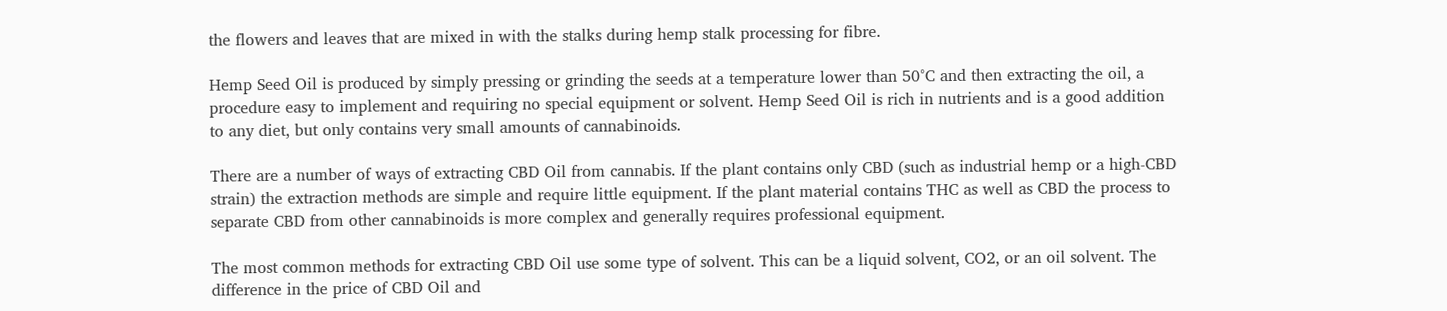the flowers and leaves that are mixed in with the stalks during hemp stalk processing for fibre.

Hemp Seed Oil is produced by simply pressing or grinding the seeds at a temperature lower than 50°C and then extracting the oil, a procedure easy to implement and requiring no special equipment or solvent. Hemp Seed Oil is rich in nutrients and is a good addition to any diet, but only contains very small amounts of cannabinoids.

There are a number of ways of extracting CBD Oil from cannabis. If the plant contains only CBD (such as industrial hemp or a high-CBD strain) the extraction methods are simple and require little equipment. If the plant material contains THC as well as CBD the process to separate CBD from other cannabinoids is more complex and generally requires professional equipment.

The most common methods for extracting CBD Oil use some type of solvent. This can be a liquid solvent, CO2, or an oil solvent. The difference in the price of CBD Oil and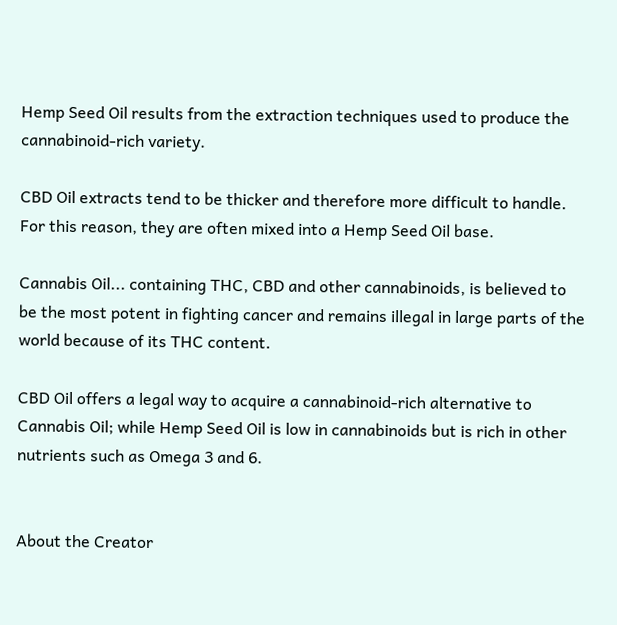Hemp Seed Oil results from the extraction techniques used to produce the cannabinoid-rich variety.

CBD Oil extracts tend to be thicker and therefore more difficult to handle. For this reason, they are often mixed into a Hemp Seed Oil base.

Cannabis Oil... containing THC, CBD and other cannabinoids, is believed to be the most potent in fighting cancer and remains illegal in large parts of the world because of its THC content.

CBD Oil offers a legal way to acquire a cannabinoid-rich alternative to Cannabis Oil; while Hemp Seed Oil is low in cannabinoids but is rich in other nutrients such as Omega 3 and 6.


About the Creator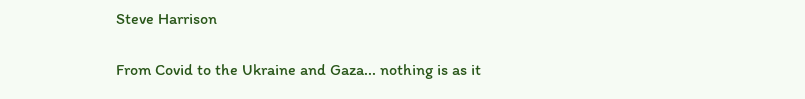Steve Harrison

From Covid to the Ukraine and Gaza... nothing is as it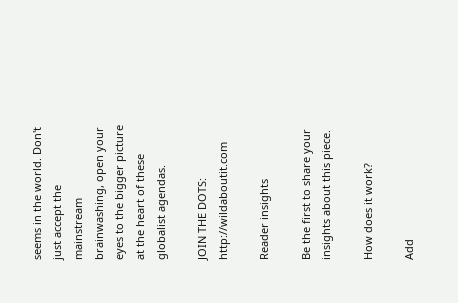seems in the world. Don't just accept the mainstream brainwashing, open your eyes to the bigger picture at the heart of these globalist agendas.

JOIN THE DOTS: http://wildaboutit.com

Reader insights

Be the first to share your insights about this piece.

How does it work?

Add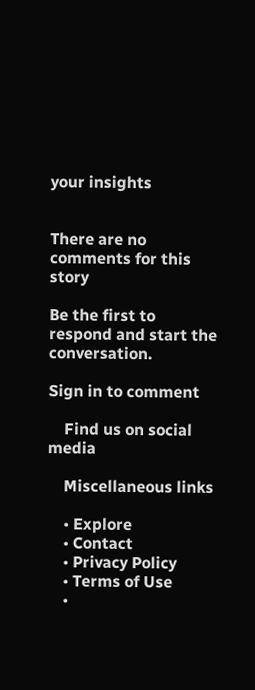your insights


There are no comments for this story

Be the first to respond and start the conversation.

Sign in to comment

    Find us on social media

    Miscellaneous links

    • Explore
    • Contact
    • Privacy Policy
    • Terms of Use
    •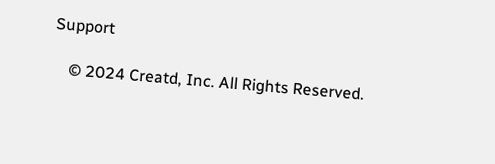Support

    © 2024 Creatd, Inc. All Rights Reserved.